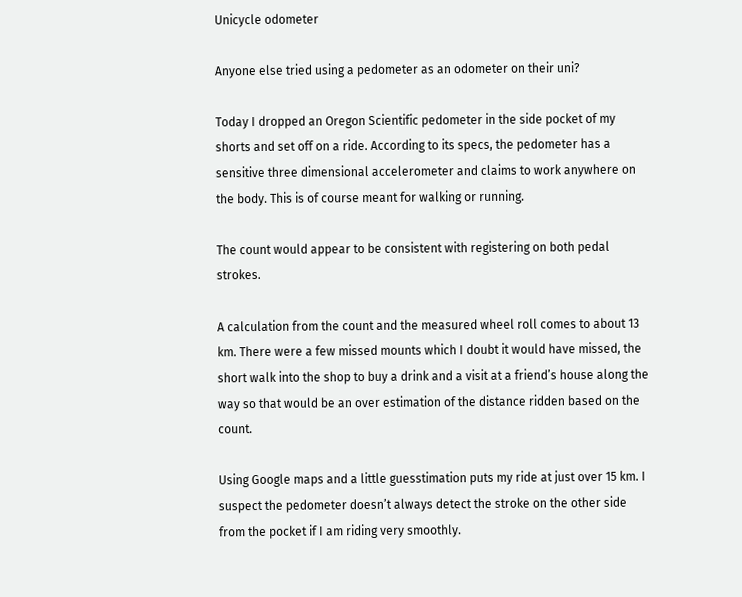Unicycle odometer

Anyone else tried using a pedometer as an odometer on their uni?

Today I dropped an Oregon Scientific pedometer in the side pocket of my shorts and set off on a ride. According to its specs, the pedometer has a sensitive three dimensional accelerometer and claims to work anywhere on the body. This is of course meant for walking or running.

The count would appear to be consistent with registering on both pedal strokes.

A calculation from the count and the measured wheel roll comes to about 13 km. There were a few missed mounts which I doubt it would have missed, the short walk into the shop to buy a drink and a visit at a friend’s house along the way so that would be an over estimation of the distance ridden based on the count.

Using Google maps and a little guesstimation puts my ride at just over 15 km. I suspect the pedometer doesn’t always detect the stroke on the other side from the pocket if I am riding very smoothly.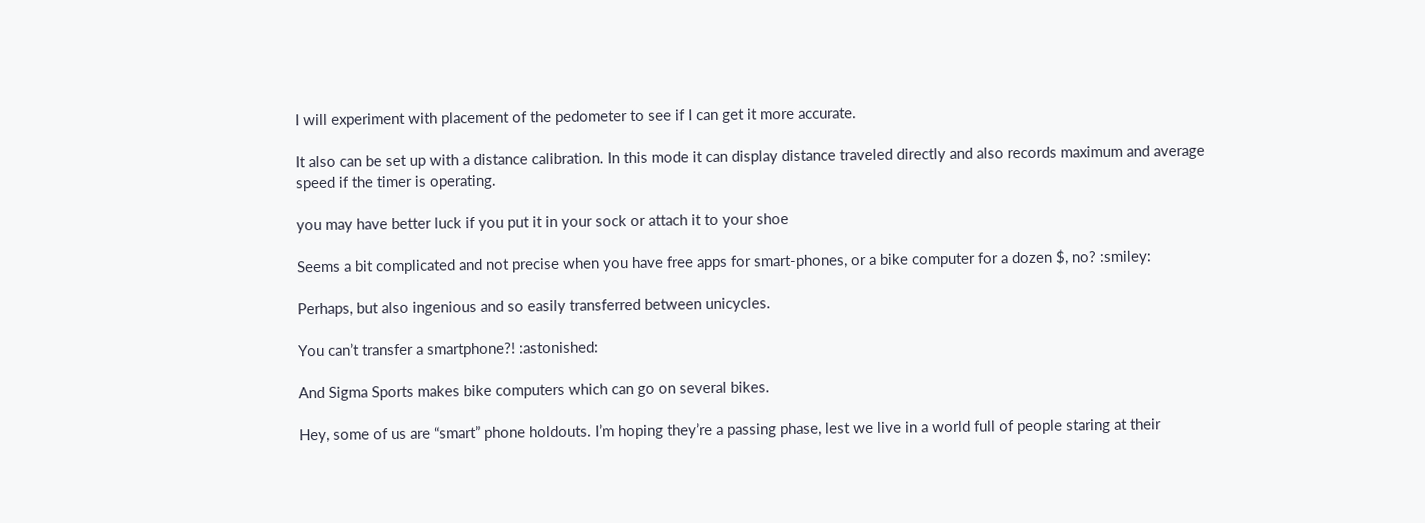I will experiment with placement of the pedometer to see if I can get it more accurate.

It also can be set up with a distance calibration. In this mode it can display distance traveled directly and also records maximum and average speed if the timer is operating.

you may have better luck if you put it in your sock or attach it to your shoe

Seems a bit complicated and not precise when you have free apps for smart-phones, or a bike computer for a dozen $, no? :smiley:

Perhaps, but also ingenious and so easily transferred between unicycles.

You can’t transfer a smartphone?! :astonished:

And Sigma Sports makes bike computers which can go on several bikes.

Hey, some of us are “smart” phone holdouts. I’m hoping they’re a passing phase, lest we live in a world full of people staring at their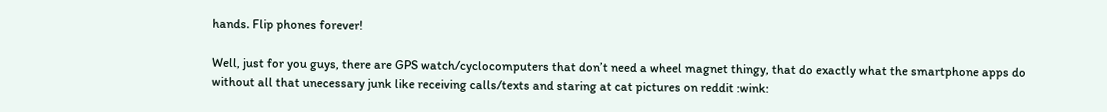hands. Flip phones forever!

Well, just for you guys, there are GPS watch/cyclocomputers that don’t need a wheel magnet thingy, that do exactly what the smartphone apps do without all that unecessary junk like receiving calls/texts and staring at cat pictures on reddit :wink: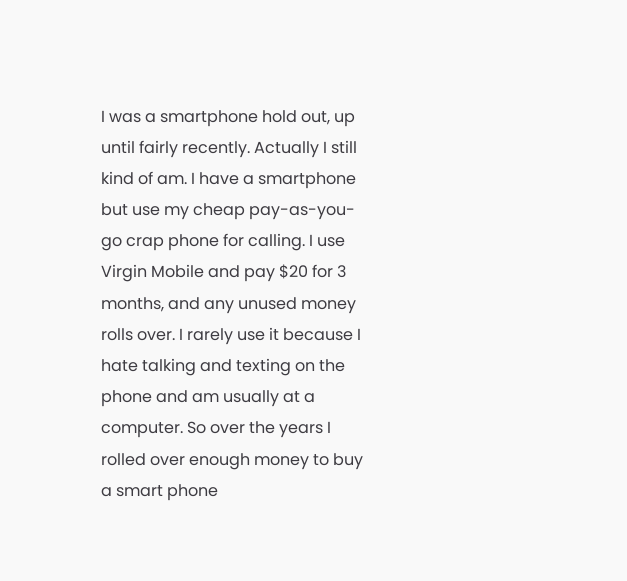I was a smartphone hold out, up until fairly recently. Actually I still kind of am. I have a smartphone but use my cheap pay-as-you-go crap phone for calling. I use Virgin Mobile and pay $20 for 3 months, and any unused money rolls over. I rarely use it because I hate talking and texting on the phone and am usually at a computer. So over the years I rolled over enough money to buy a smart phone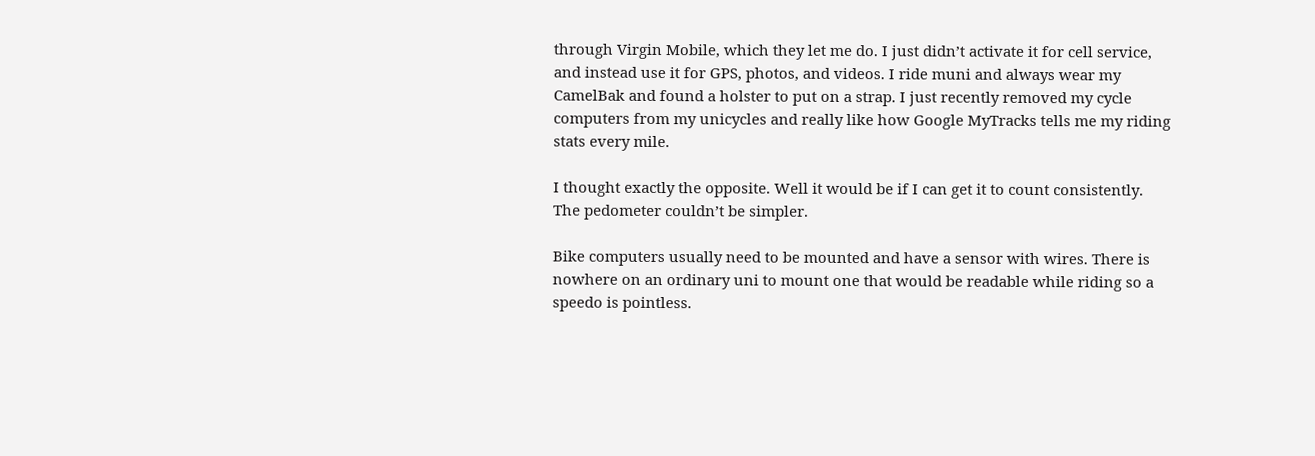through Virgin Mobile, which they let me do. I just didn’t activate it for cell service, and instead use it for GPS, photos, and videos. I ride muni and always wear my CamelBak and found a holster to put on a strap. I just recently removed my cycle computers from my unicycles and really like how Google MyTracks tells me my riding stats every mile.

I thought exactly the opposite. Well it would be if I can get it to count consistently. The pedometer couldn’t be simpler.

Bike computers usually need to be mounted and have a sensor with wires. There is nowhere on an ordinary uni to mount one that would be readable while riding so a speedo is pointless.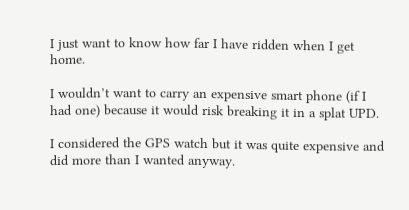I just want to know how far I have ridden when I get home.

I wouldn’t want to carry an expensive smart phone (if I had one) because it would risk breaking it in a splat UPD.

I considered the GPS watch but it was quite expensive and did more than I wanted anyway.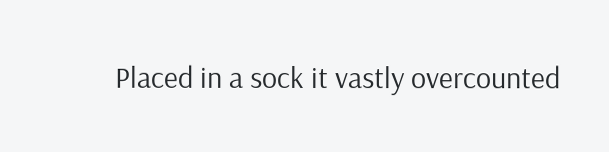Placed in a sock it vastly overcounted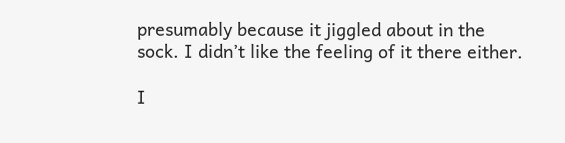presumably because it jiggled about in the sock. I didn’t like the feeling of it there either.

I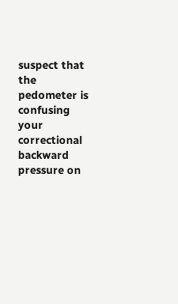suspect that the pedometer is confusing your correctional backward pressure on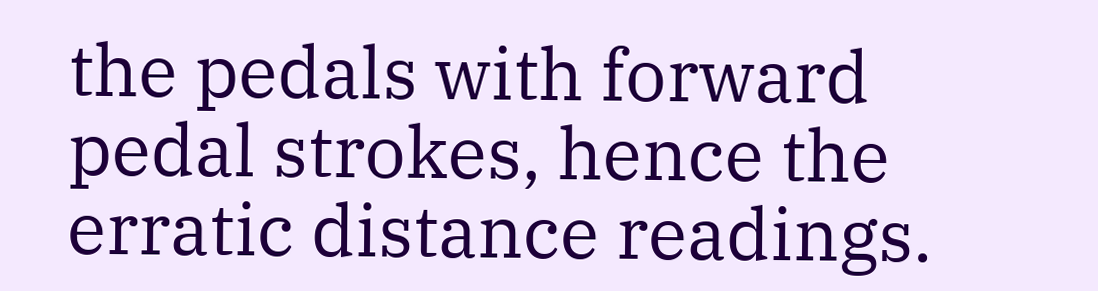the pedals with forward pedal strokes, hence the erratic distance readings.